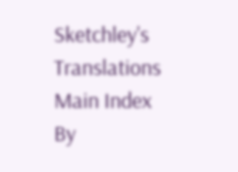Sketchley's Translations Main Index
By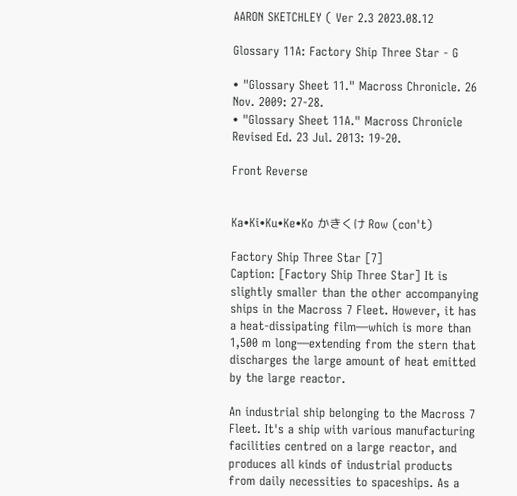AARON SKETCHLEY ( Ver 2.3 2023.08.12

Glossary 11A: Factory Ship Three Star - G

• "Glossary Sheet 11." Macross Chronicle. 26 Nov. 2009: 27-28.
• "Glossary Sheet 11A." Macross Chronicle Revised Ed. 23 Jul. 2013: 19-20.

Front Reverse


Ka•Ki•Ku•Ke•Ko かきくけ Row (con't)

Factory Ship Three Star [7]
Caption: [Factory Ship Three Star] It is slightly smaller than the other accompanying ships in the Macross 7 Fleet. However, it has a heat-dissipating film—which is more than 1,500 m long—extending from the stern that discharges the large amount of heat emitted by the large reactor.

An industrial ship belonging to the Macross 7 Fleet. It's a ship with various manufacturing facilities centred on a large reactor, and produces all kinds of industrial products from daily necessities to spaceships. As a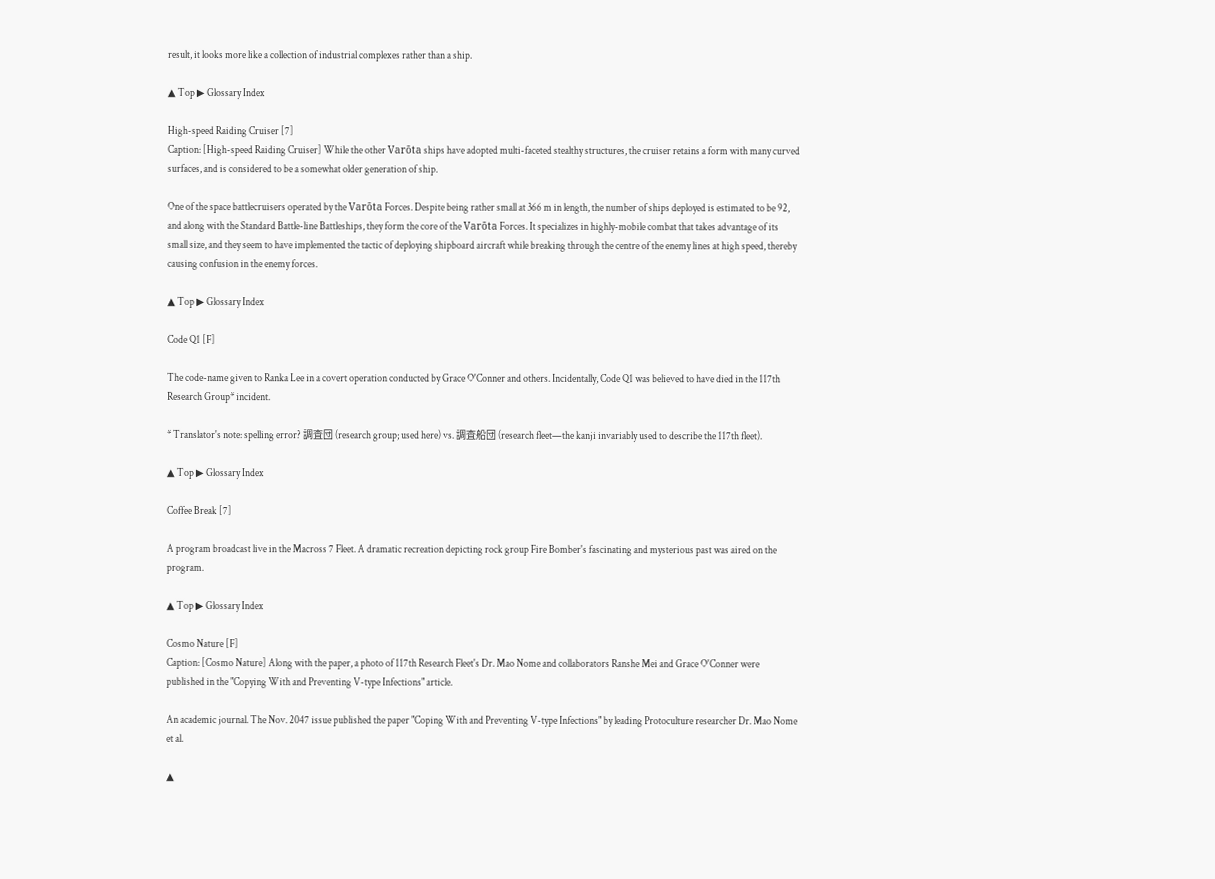result, it looks more like a collection of industrial complexes rather than a ship.

▲ Top ▶ Glossary Index

High-speed Raiding Cruiser [7]
Caption: [High-speed Raiding Cruiser] While the other Varōta ships have adopted multi-faceted stealthy structures, the cruiser retains a form with many curved surfaces, and is considered to be a somewhat older generation of ship.

One of the space battlecruisers operated by the Varōta Forces. Despite being rather small at 366 m in length, the number of ships deployed is estimated to be 92, and along with the Standard Battle-line Battleships, they form the core of the Varōta Forces. It specializes in highly-mobile combat that takes advantage of its small size, and they seem to have implemented the tactic of deploying shipboard aircraft while breaking through the centre of the enemy lines at high speed, thereby causing confusion in the enemy forces.

▲ Top ▶ Glossary Index

Code Q1 [F]

The code-name given to Ranka Lee in a covert operation conducted by Grace O'Conner and others. Incidentally, Code Q1 was believed to have died in the 117th Research Group* incident.

* Translator's note: spelling error? 調査団 (research group; used here) vs. 調査船団 (research fleet—the kanji invariably used to describe the 117th fleet).

▲ Top ▶ Glossary Index

Coffee Break [7]

A program broadcast live in the Macross 7 Fleet. A dramatic recreation depicting rock group Fire Bomber's fascinating and mysterious past was aired on the program.

▲ Top ▶ Glossary Index

Cosmo Nature [F]
Caption: [Cosmo Nature] Along with the paper, a photo of 117th Research Fleet's Dr. Mao Nome and collaborators Ranshe Mei and Grace O'Conner were published in the "Copying With and Preventing V-type Infections" article.

An academic journal. The Nov. 2047 issue published the paper "Coping With and Preventing V-type Infections" by leading Protoculture researcher Dr. Mao Nome et al.

▲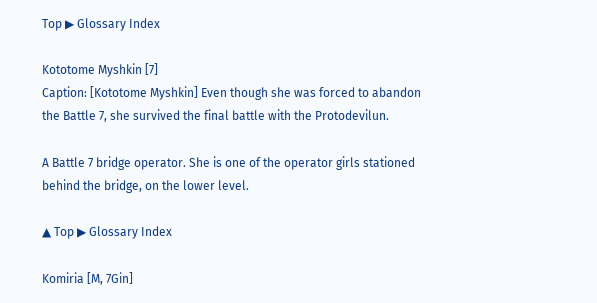Top ▶ Glossary Index

Kototome Myshkin [7]
Caption: [Kototome Myshkin] Even though she was forced to abandon the Battle 7, she survived the final battle with the Protodevilun.

A Battle 7 bridge operator. She is one of the operator girls stationed behind the bridge, on the lower level.

▲ Top ▶ Glossary Index

Komiria [M, 7Gin]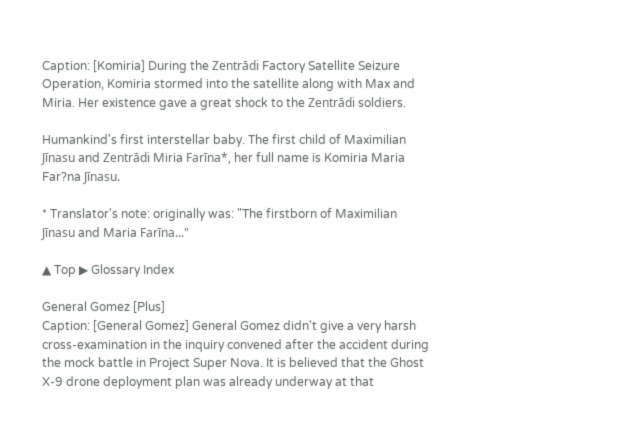Caption: [Komiria] During the Zentrādi Factory Satellite Seizure Operation, Komiria stormed into the satellite along with Max and Miria. Her existence gave a great shock to the Zentrādi soldiers.

Humankind's first interstellar baby. The first child of Maximilian Jīnasu and Zentrādi Miria Farīna*, her full name is Komiria Maria Far?na Jīnasu.

* Translator's note: originally was: "The firstborn of Maximilian Jīnasu and Maria Farīna..."

▲ Top ▶ Glossary Index

General Gomez [Plus]
Caption: [General Gomez] General Gomez didn't give a very harsh cross-examination in the inquiry convened after the accident during the mock battle in Project Super Nova. It is believed that the Ghost X-9 drone deployment plan was already underway at that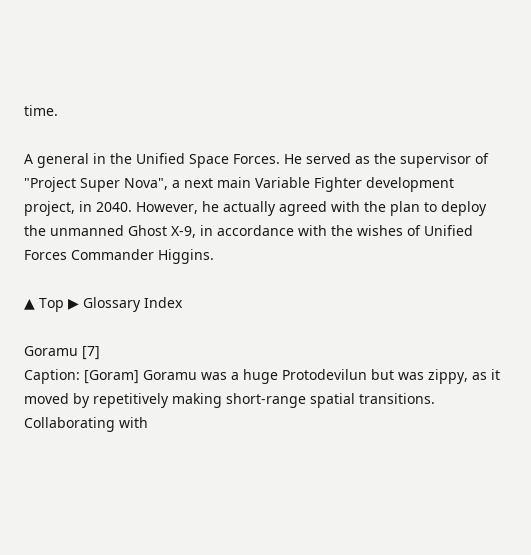time.

A general in the Unified Space Forces. He served as the supervisor of "Project Super Nova", a next main Variable Fighter development project, in 2040. However, he actually agreed with the plan to deploy the unmanned Ghost X-9, in accordance with the wishes of Unified Forces Commander Higgins.

▲ Top ▶ Glossary Index

Goramu [7]
Caption: [Goram] Goramu was a huge Protodevilun but was zippy, as it moved by repetitively making short-range spatial transitions. Collaborating with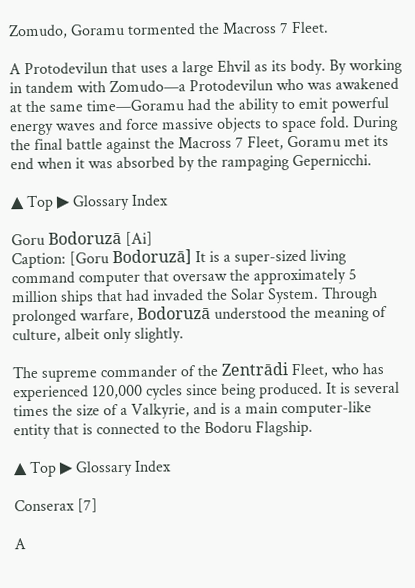Zomudo, Goramu tormented the Macross 7 Fleet.

A Protodevilun that uses a large Ehvil as its body. By working in tandem with Zomudo—a Protodevilun who was awakened at the same time—Goramu had the ability to emit powerful energy waves and force massive objects to space fold. During the final battle against the Macross 7 Fleet, Goramu met its end when it was absorbed by the rampaging Gepernicchi.

▲ Top ▶ Glossary Index

Goru Bodoruzā [Ai]
Caption: [Goru Bodoruzā] It is a super-sized living command computer that oversaw the approximately 5 million ships that had invaded the Solar System. Through prolonged warfare, Bodoruzā understood the meaning of culture, albeit only slightly.

The supreme commander of the Zentrādi Fleet, who has experienced 120,000 cycles since being produced. It is several times the size of a Valkyrie, and is a main computer-like entity that is connected to the Bodoru Flagship.

▲ Top ▶ Glossary Index

Conserax [7]

A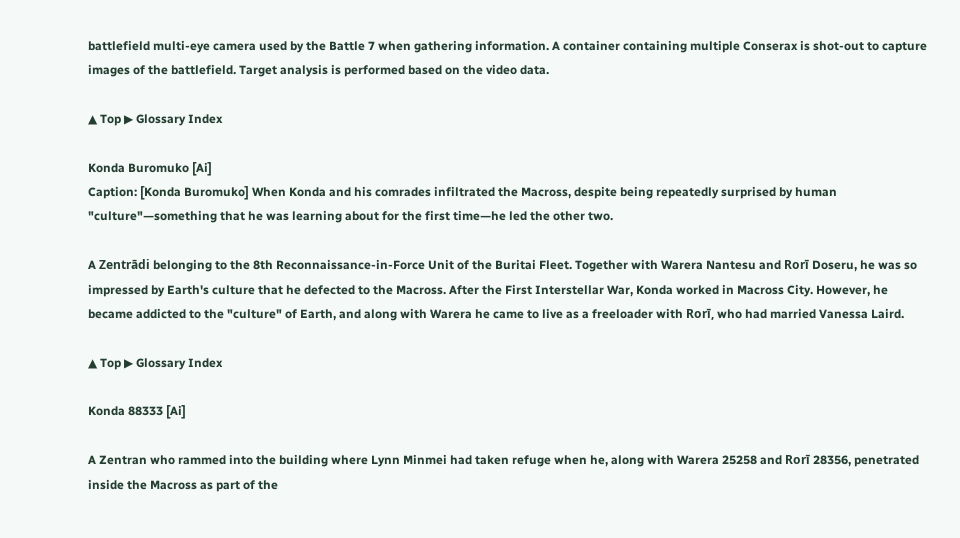battlefield multi-eye camera used by the Battle 7 when gathering information. A container containing multiple Conserax is shot-out to capture images of the battlefield. Target analysis is performed based on the video data.

▲ Top ▶ Glossary Index

Konda Buromuko [Ai]
Caption: [Konda Buromuko] When Konda and his comrades infiltrated the Macross, despite being repeatedly surprised by human "culture"—something that he was learning about for the first time—he led the other two.

A Zentrādi belonging to the 8th Reconnaissance-in-Force Unit of the Buritai Fleet. Together with Warera Nantesu and Rorī Doseru, he was so impressed by Earth's culture that he defected to the Macross. After the First Interstellar War, Konda worked in Macross City. However, he became addicted to the "culture" of Earth, and along with Warera he came to live as a freeloader with Rorī, who had married Vanessa Laird.

▲ Top ▶ Glossary Index

Konda 88333 [Ai]

A Zentran who rammed into the building where Lynn Minmei had taken refuge when he, along with Warera 25258 and Rorī 28356, penetrated inside the Macross as part of the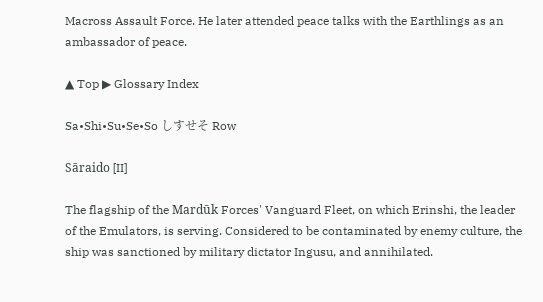Macross Assault Force. He later attended peace talks with the Earthlings as an ambassador of peace.

▲ Top ▶ Glossary Index

Sa•Shi•Su•Se•So しすせそ Row

Sāraido [II]

The flagship of the Mardūk Forces' Vanguard Fleet, on which Erinshi, the leader of the Emulators, is serving. Considered to be contaminated by enemy culture, the ship was sanctioned by military dictator Ingusu, and annihilated.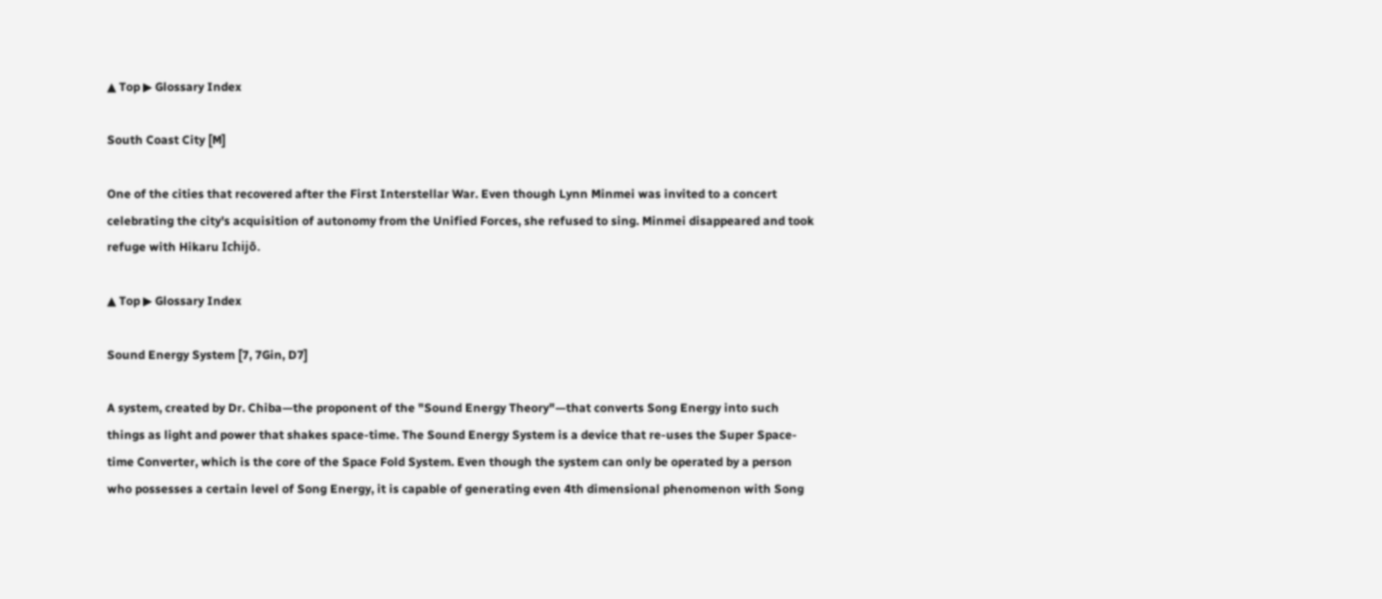▲ Top ▶ Glossary Index

South Coast City [M]

One of the cities that recovered after the First Interstellar War. Even though Lynn Minmei was invited to a concert celebrating the city's acquisition of autonomy from the Unified Forces, she refused to sing. Minmei disappeared and took refuge with Hikaru Ichijō.

▲ Top ▶ Glossary Index

Sound Energy System [7, 7Gin, D7]

A system, created by Dr. Chiba—the proponent of the "Sound Energy Theory"—that converts Song Energy into such things as light and power that shakes space-time. The Sound Energy System is a device that re-uses the Super Space-time Converter, which is the core of the Space Fold System. Even though the system can only be operated by a person who possesses a certain level of Song Energy, it is capable of generating even 4th dimensional phenomenon with Song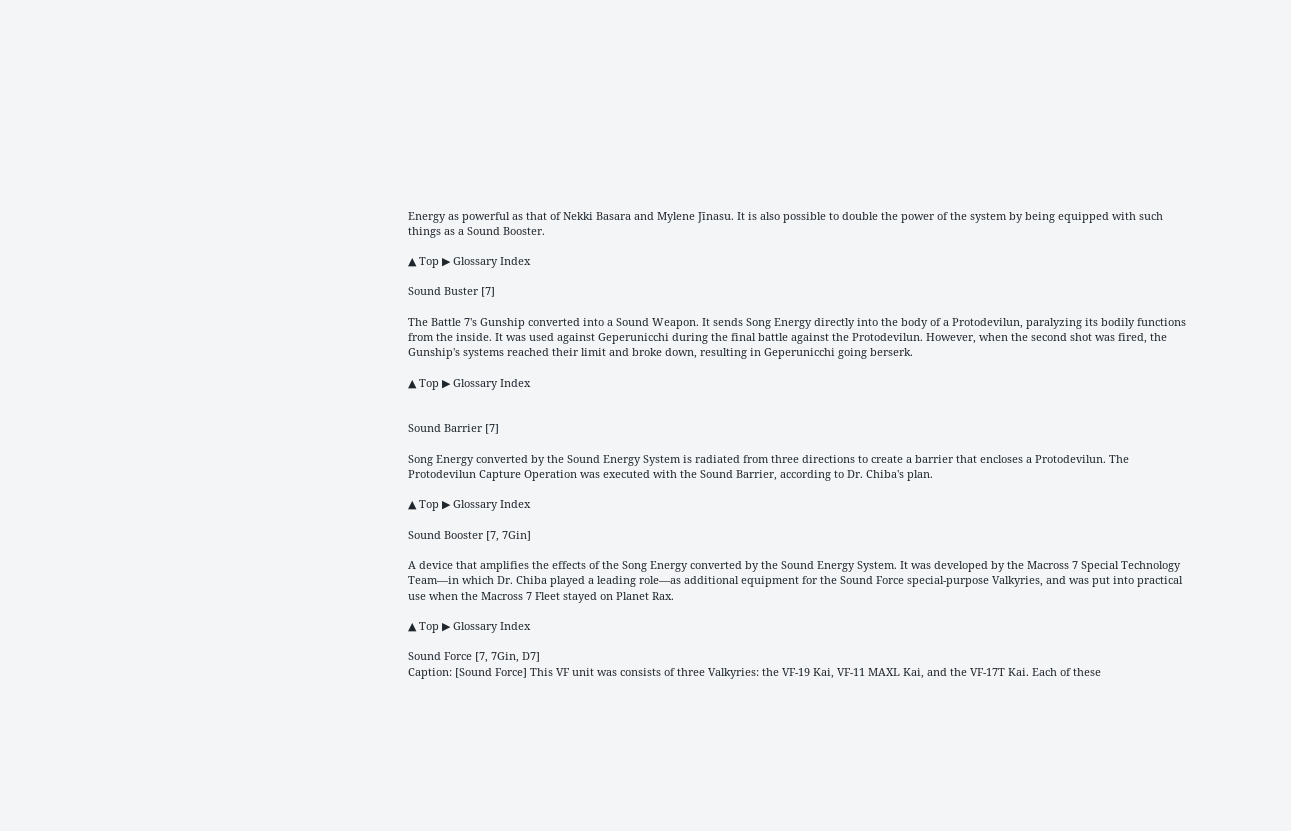Energy as powerful as that of Nekki Basara and Mylene Jīnasu. It is also possible to double the power of the system by being equipped with such things as a Sound Booster.

▲ Top ▶ Glossary Index

Sound Buster [7]

The Battle 7's Gunship converted into a Sound Weapon. It sends Song Energy directly into the body of a Protodevilun, paralyzing its bodily functions from the inside. It was used against Geperunicchi during the final battle against the Protodevilun. However, when the second shot was fired, the Gunship's systems reached their limit and broke down, resulting in Geperunicchi going berserk.

▲ Top ▶ Glossary Index


Sound Barrier [7]

Song Energy converted by the Sound Energy System is radiated from three directions to create a barrier that encloses a Protodevilun. The Protodevilun Capture Operation was executed with the Sound Barrier, according to Dr. Chiba's plan.

▲ Top ▶ Glossary Index

Sound Booster [7, 7Gin]

A device that amplifies the effects of the Song Energy converted by the Sound Energy System. It was developed by the Macross 7 Special Technology Team—in which Dr. Chiba played a leading role—as additional equipment for the Sound Force special-purpose Valkyries, and was put into practical use when the Macross 7 Fleet stayed on Planet Rax.

▲ Top ▶ Glossary Index

Sound Force [7, 7Gin, D7]
Caption: [Sound Force] This VF unit was consists of three Valkyries: the VF-19 Kai, VF-11 MAXL Kai, and the VF-17T Kai. Each of these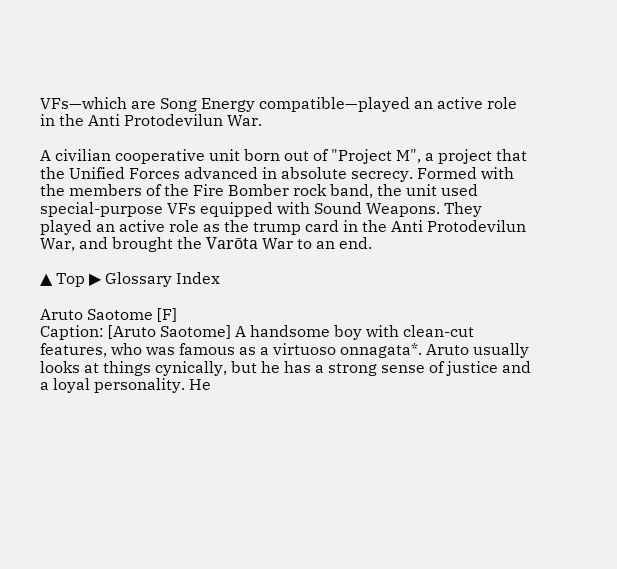VFs—which are Song Energy compatible—played an active role in the Anti Protodevilun War.

A civilian cooperative unit born out of "Project M", a project that the Unified Forces advanced in absolute secrecy. Formed with the members of the Fire Bomber rock band, the unit used special-purpose VFs equipped with Sound Weapons. They played an active role as the trump card in the Anti Protodevilun War, and brought the Varōta War to an end.

▲ Top ▶ Glossary Index

Aruto Saotome [F]
Caption: [Aruto Saotome] A handsome boy with clean-cut features, who was famous as a virtuoso onnagata*. Aruto usually looks at things cynically, but he has a strong sense of justice and a loyal personality. He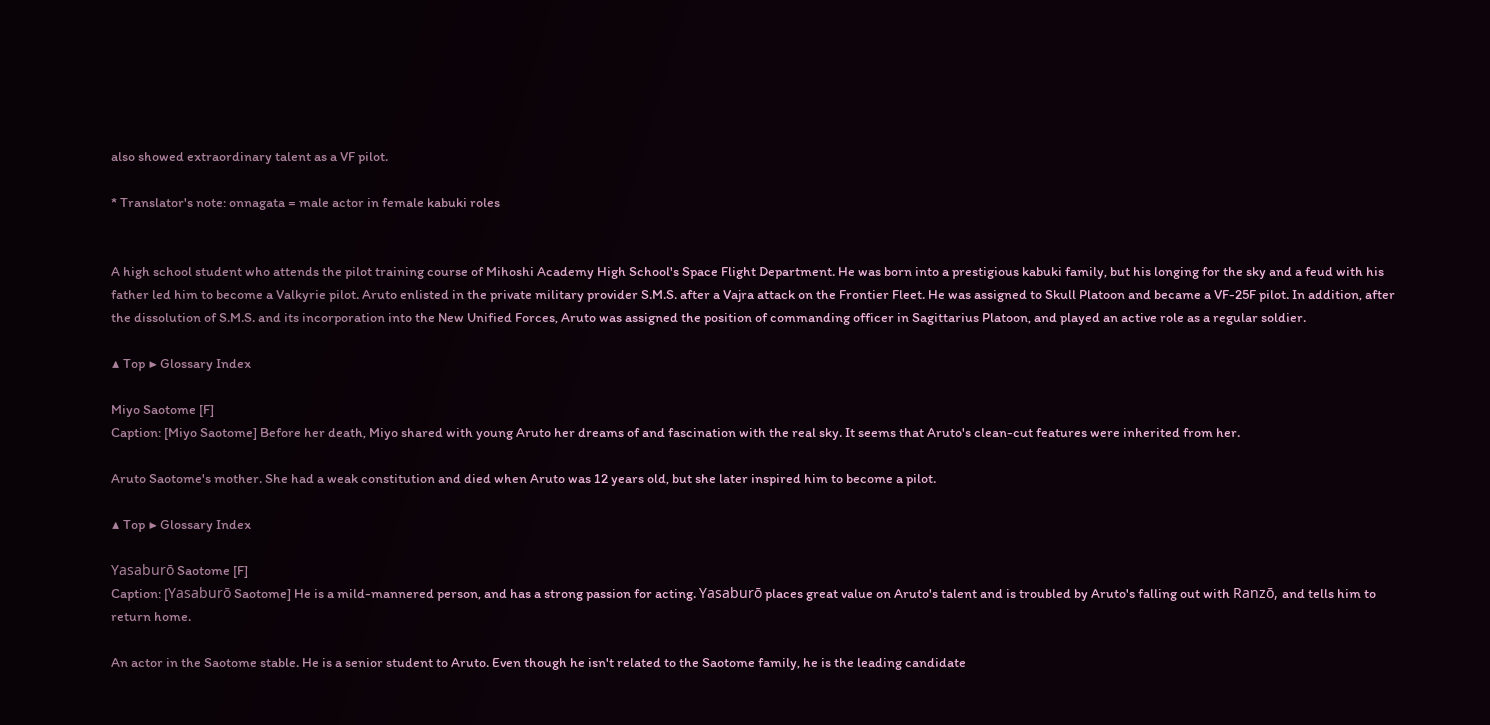also showed extraordinary talent as a VF pilot.

* Translator's note: onnagata = male actor in female kabuki roles


A high school student who attends the pilot training course of Mihoshi Academy High School's Space Flight Department. He was born into a prestigious kabuki family, but his longing for the sky and a feud with his father led him to become a Valkyrie pilot. Aruto enlisted in the private military provider S.M.S. after a Vajra attack on the Frontier Fleet. He was assigned to Skull Platoon and became a VF-25F pilot. In addition, after the dissolution of S.M.S. and its incorporation into the New Unified Forces, Aruto was assigned the position of commanding officer in Sagittarius Platoon, and played an active role as a regular soldier.

▲ Top ▶ Glossary Index

Miyo Saotome [F]
Caption: [Miyo Saotome] Before her death, Miyo shared with young Aruto her dreams of and fascination with the real sky. It seems that Aruto's clean-cut features were inherited from her.

Aruto Saotome's mother. She had a weak constitution and died when Aruto was 12 years old, but she later inspired him to become a pilot.

▲ Top ▶ Glossary Index

Yasaburō Saotome [F]
Caption: [Yasaburō Saotome] He is a mild-mannered person, and has a strong passion for acting. Yasaburō places great value on Aruto's talent and is troubled by Aruto's falling out with Ranzō, and tells him to return home.

An actor in the Saotome stable. He is a senior student to Aruto. Even though he isn't related to the Saotome family, he is the leading candidate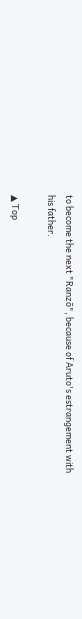to become the next "Ranzō", because of Aruto's estrangement with his father.

▲ Top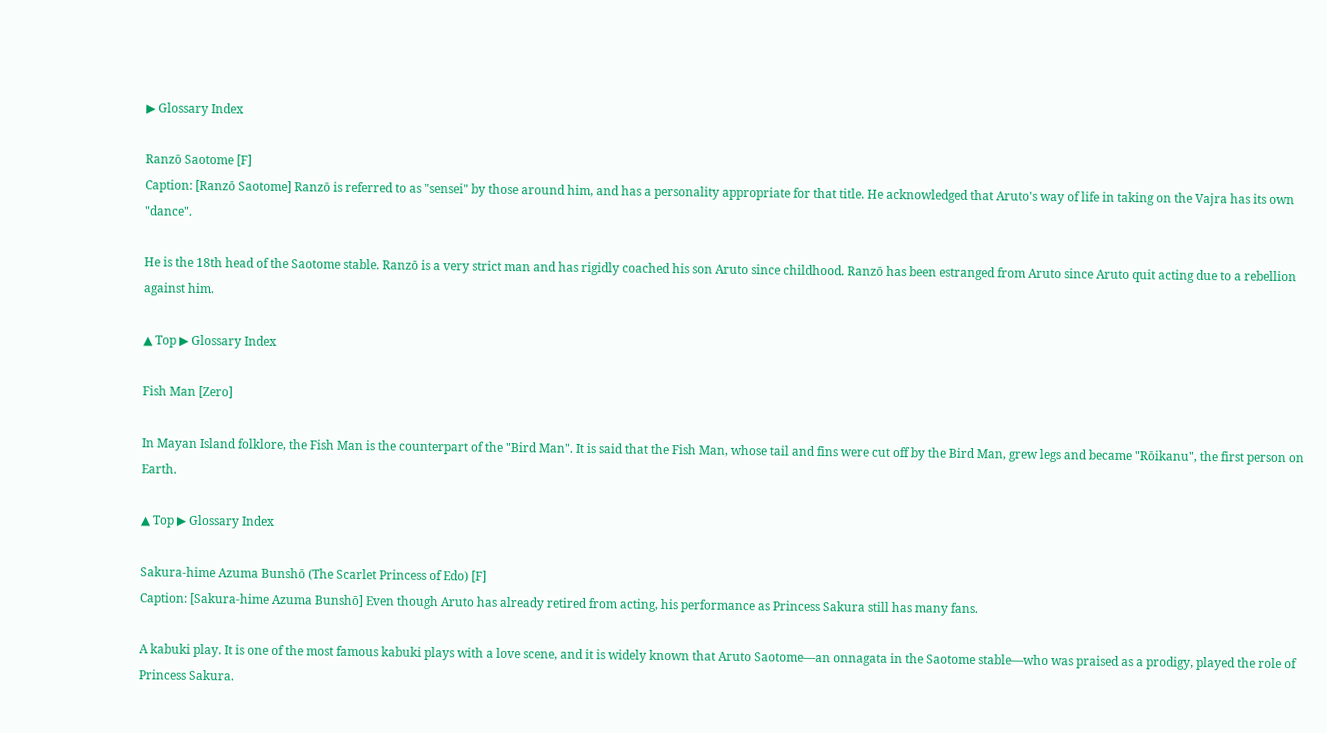▶ Glossary Index

Ranzō Saotome [F]
Caption: [Ranzō Saotome] Ranzō is referred to as "sensei" by those around him, and has a personality appropriate for that title. He acknowledged that Aruto's way of life in taking on the Vajra has its own "dance".

He is the 18th head of the Saotome stable. Ranzō is a very strict man and has rigidly coached his son Aruto since childhood. Ranzō has been estranged from Aruto since Aruto quit acting due to a rebellion against him.

▲ Top ▶ Glossary Index

Fish Man [Zero]

In Mayan Island folklore, the Fish Man is the counterpart of the "Bird Man". It is said that the Fish Man, whose tail and fins were cut off by the Bird Man, grew legs and became "Rōikanu", the first person on Earth.

▲ Top ▶ Glossary Index

Sakura-hime Azuma Bunshō (The Scarlet Princess of Edo) [F]
Caption: [Sakura-hime Azuma Bunshō] Even though Aruto has already retired from acting, his performance as Princess Sakura still has many fans.

A kabuki play. It is one of the most famous kabuki plays with a love scene, and it is widely known that Aruto Saotome—an onnagata in the Saotome stable—who was praised as a prodigy, played the role of Princess Sakura.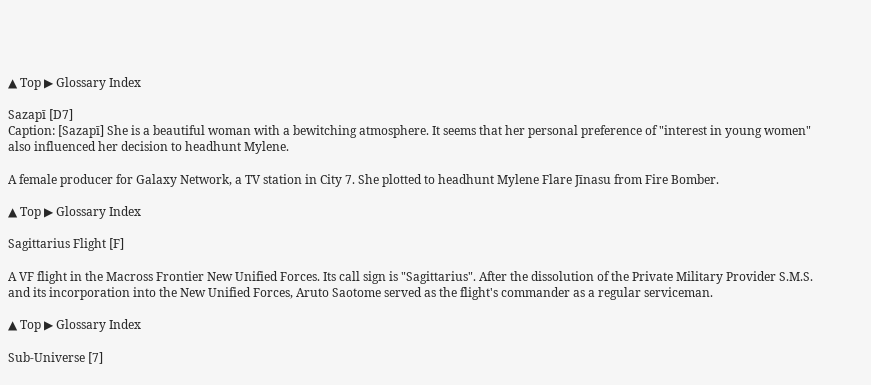▲ Top ▶ Glossary Index

Sazapī [D7]
Caption: [Sazapī] She is a beautiful woman with a bewitching atmosphere. It seems that her personal preference of "interest in young women" also influenced her decision to headhunt Mylene.

A female producer for Galaxy Network, a TV station in City 7. She plotted to headhunt Mylene Flare Jīnasu from Fire Bomber.

▲ Top ▶ Glossary Index

Sagittarius Flight [F]

A VF flight in the Macross Frontier New Unified Forces. Its call sign is "Sagittarius". After the dissolution of the Private Military Provider S.M.S. and its incorporation into the New Unified Forces, Aruto Saotome served as the flight's commander as a regular serviceman.

▲ Top ▶ Glossary Index

Sub-Universe [7]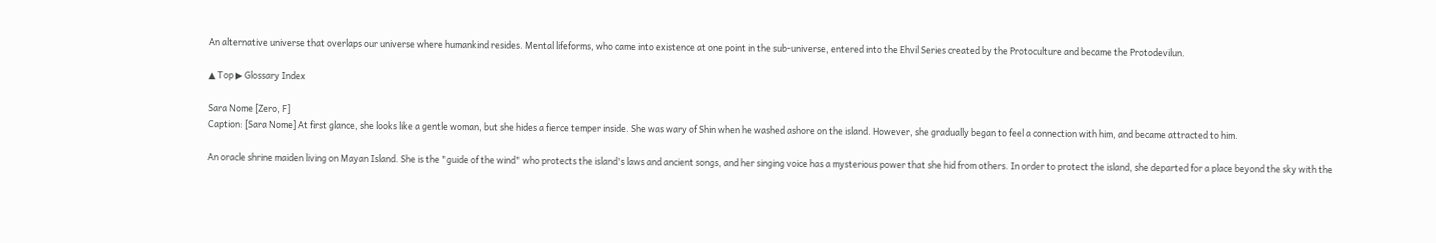An alternative universe that overlaps our universe where humankind resides. Mental lifeforms, who came into existence at one point in the sub-universe, entered into the Ehvil Series created by the Protoculture and became the Protodevilun.

▲ Top ▶ Glossary Index

Sara Nome [Zero, F]
Caption: [Sara Nome] At first glance, she looks like a gentle woman, but she hides a fierce temper inside. She was wary of Shin when he washed ashore on the island. However, she gradually began to feel a connection with him, and became attracted to him.

An oracle shrine maiden living on Mayan Island. She is the "guide of the wind" who protects the island's laws and ancient songs, and her singing voice has a mysterious power that she hid from others. In order to protect the island, she departed for a place beyond the sky with the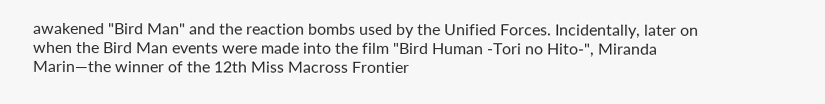awakened "Bird Man" and the reaction bombs used by the Unified Forces. Incidentally, later on when the Bird Man events were made into the film "Bird Human -Tori no Hito-", Miranda Marin—the winner of the 12th Miss Macross Frontier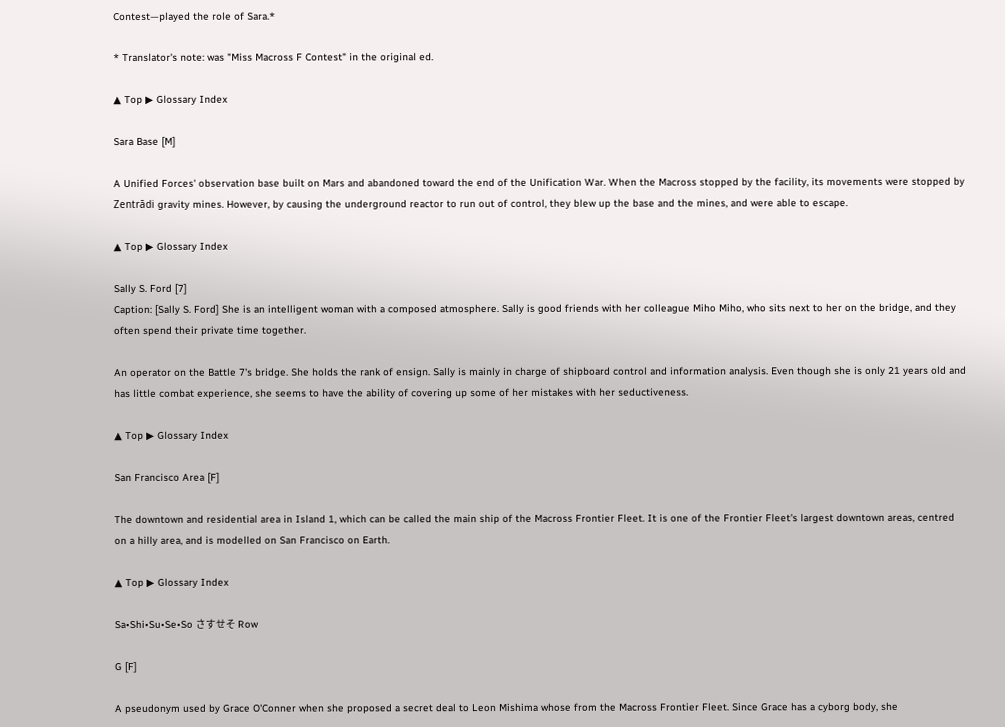Contest—played the role of Sara.*

* Translator's note: was "Miss Macross F Contest" in the original ed.

▲ Top ▶ Glossary Index

Sara Base [M]

A Unified Forces' observation base built on Mars and abandoned toward the end of the Unification War. When the Macross stopped by the facility, its movements were stopped by Zentrādi gravity mines. However, by causing the underground reactor to run out of control, they blew up the base and the mines, and were able to escape.

▲ Top ▶ Glossary Index

Sally S. Ford [7]
Caption: [Sally S. Ford] She is an intelligent woman with a composed atmosphere. Sally is good friends with her colleague Miho Miho, who sits next to her on the bridge, and they often spend their private time together.

An operator on the Battle 7's bridge. She holds the rank of ensign. Sally is mainly in charge of shipboard control and information analysis. Even though she is only 21 years old and has little combat experience, she seems to have the ability of covering up some of her mistakes with her seductiveness.

▲ Top ▶ Glossary Index

San Francisco Area [F]

The downtown and residential area in Island 1, which can be called the main ship of the Macross Frontier Fleet. It is one of the Frontier Fleet's largest downtown areas, centred on a hilly area, and is modelled on San Francisco on Earth.

▲ Top ▶ Glossary Index

Sa•Shi•Su•Se•So さすせそ Row

G [F]

A pseudonym used by Grace O'Conner when she proposed a secret deal to Leon Mishima whose from the Macross Frontier Fleet. Since Grace has a cyborg body, she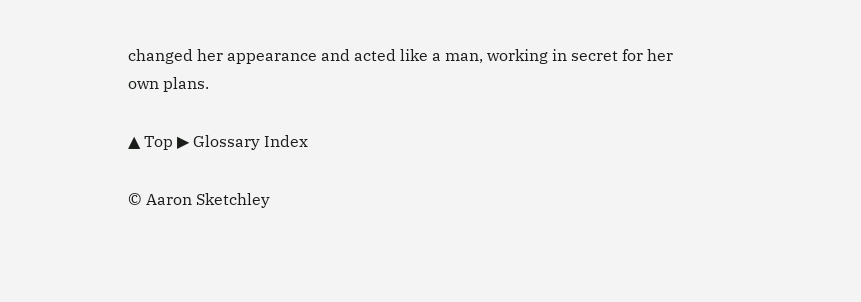changed her appearance and acted like a man, working in secret for her own plans.

▲ Top ▶ Glossary Index

© Aaron Sketchley